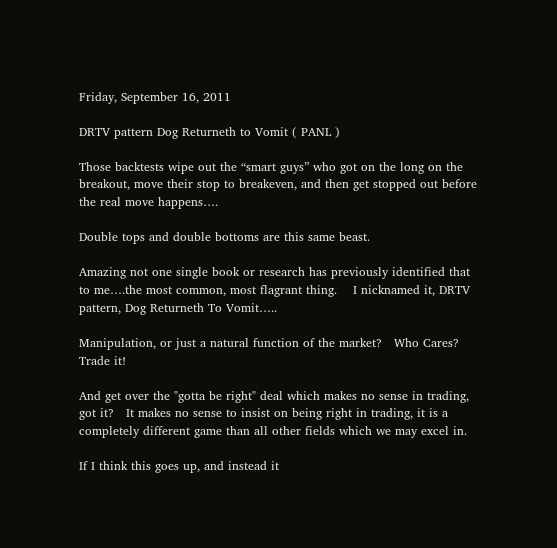Friday, September 16, 2011

DRTV pattern Dog Returneth to Vomit ( PANL )

Those backtests wipe out the “smart guys” who got on the long on the breakout, move their stop to breakeven, and then get stopped out before the real move happens….

Double tops and double bottoms are this same beast.

Amazing not one single book or research has previously identified that to me….the most common, most flagrant thing.    I nicknamed it, DRTV pattern, Dog Returneth To Vomit…..

Manipulation, or just a natural function of the market?   Who Cares?   Trade it!

And get over the "gotta be right" deal which makes no sense in trading, got it?   It makes no sense to insist on being right in trading, it is a completely different game than all other fields which we may excel in.

If I think this goes up, and instead it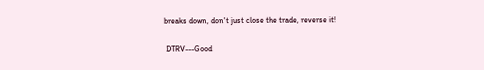breaks down, don't just close the trade, reverse it!

 DTRV---Good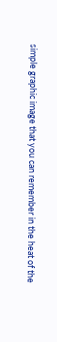simple graphic image that you can remember in the heat of the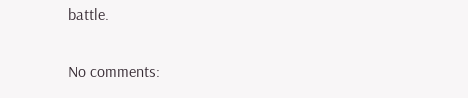battle.

No comments: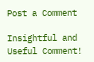Post a Comment

Insightful and Useful Comment!